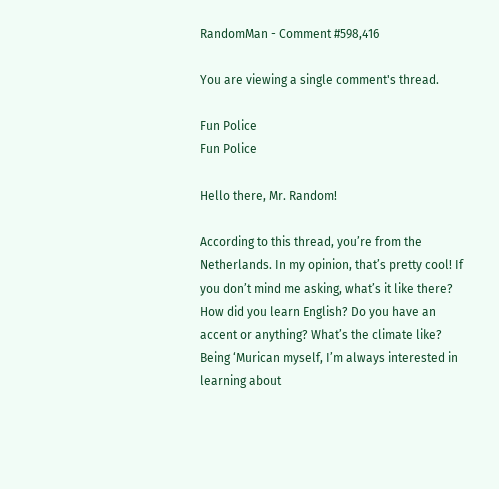RandomMan - Comment #598,416

You are viewing a single comment's thread.

Fun Police
Fun Police

Hello there, Mr. Random!

According to this thread, you’re from the Netherlands. In my opinion, that’s pretty cool! If you don’t mind me asking, what’s it like there? How did you learn English? Do you have an accent or anything? What’s the climate like? Being ‘Murican myself, I’m always interested in learning about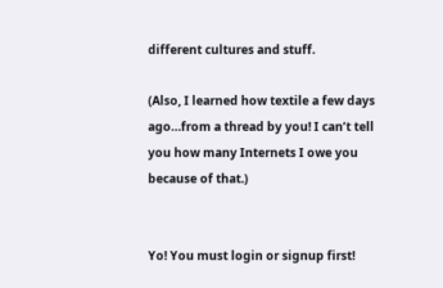different cultures and stuff.

(Also, I learned how textile a few days ago…from a thread by you! I can’t tell you how many Internets I owe you because of that.)


Yo! You must login or signup first!